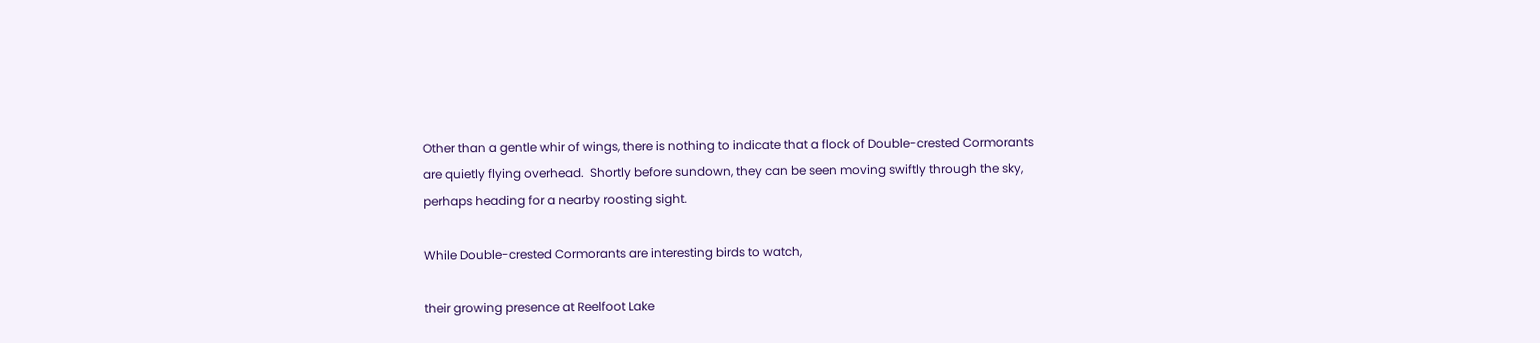Other than a gentle whir of wings, there is nothing to indicate that a flock of Double-crested Cormorants are quietly flying overhead.  Shortly before sundown, they can be seen moving swiftly through the sky, perhaps heading for a nearby roosting sight.

While Double-crested Cormorants are interesting birds to watch,

their growing presence at Reelfoot Lake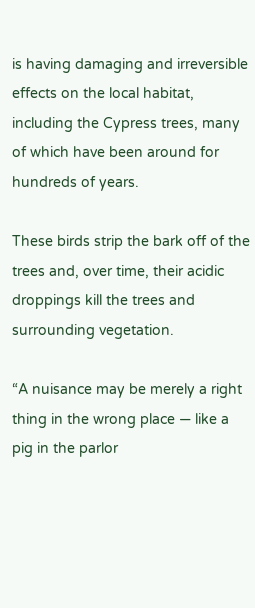is having damaging and irreversible effects on the local habitat, including the Cypress trees, many of which have been around for hundreds of years.

These birds strip the bark off of the trees and, over time, their acidic droppings kill the trees and surrounding vegetation.

“A nuisance may be merely a right thing in the wrong place — like a pig in the parlor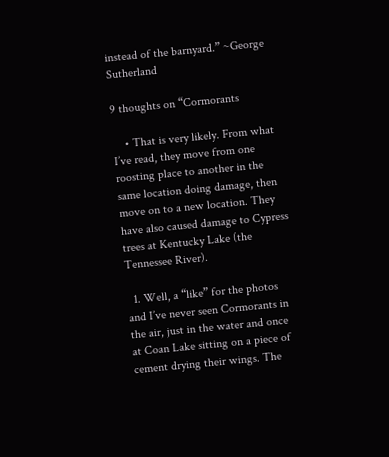instead of the barnyard.” ~George Sutherland

9 thoughts on “Cormorants

    • That is very likely. From what I’ve read, they move from one roosting place to another in the same location doing damage, then move on to a new location. They have also caused damage to Cypress trees at Kentucky Lake (the Tennessee River).

  1. Well, a “like” for the photos and I’ve never seen Cormorants in the air, just in the water and once at Coan Lake sitting on a piece of cement drying their wings. The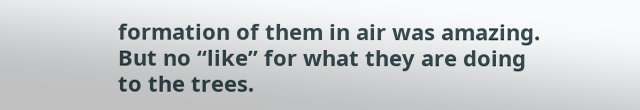formation of them in air was amazing. But no “like” for what they are doing to the trees.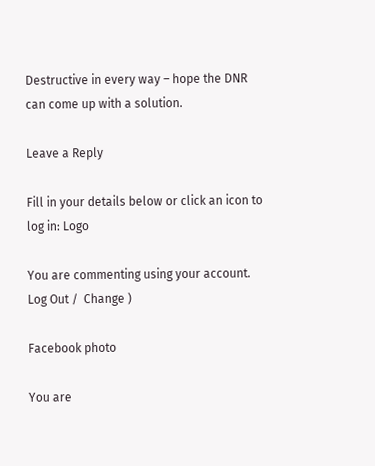Destructive in every way – hope the DNR can come up with a solution.

Leave a Reply

Fill in your details below or click an icon to log in: Logo

You are commenting using your account. Log Out /  Change )

Facebook photo

You are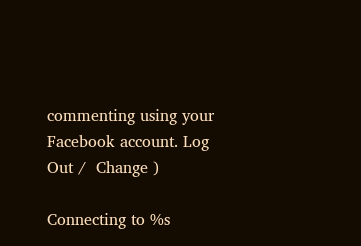commenting using your Facebook account. Log Out /  Change )

Connecting to %s